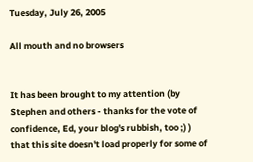Tuesday, July 26, 2005

All mouth and no browsers


It has been brought to my attention (by Stephen and others - thanks for the vote of confidence, Ed, your blog's rubbish, too ;) ) that this site doesn't load properly for some of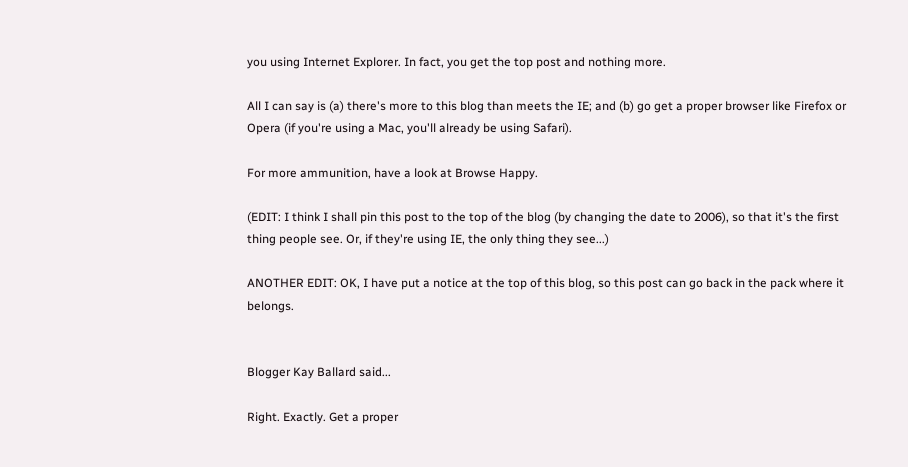you using Internet Explorer. In fact, you get the top post and nothing more.

All I can say is (a) there's more to this blog than meets the IE; and (b) go get a proper browser like Firefox or Opera (if you're using a Mac, you'll already be using Safari).

For more ammunition, have a look at Browse Happy.

(EDIT: I think I shall pin this post to the top of the blog (by changing the date to 2006), so that it's the first thing people see. Or, if they're using IE, the only thing they see...)

ANOTHER EDIT: OK, I have put a notice at the top of this blog, so this post can go back in the pack where it belongs.


Blogger Kay Ballard said...

Right. Exactly. Get a proper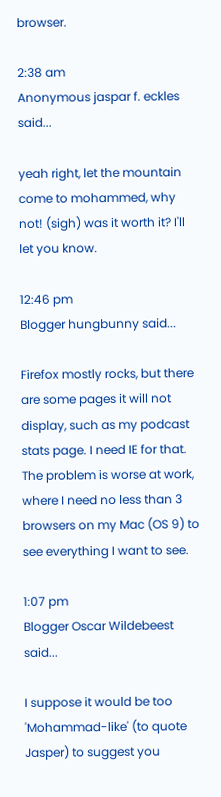browser.

2:38 am
Anonymous jaspar f. eckles said...

yeah right, let the mountain come to mohammed, why not! (sigh) was it worth it? I'll let you know.

12:46 pm
Blogger hungbunny said...

Firefox mostly rocks, but there are some pages it will not display, such as my podcast stats page. I need IE for that. The problem is worse at work, where I need no less than 3 browsers on my Mac (OS 9) to see everything I want to see.

1:07 pm
Blogger Oscar Wildebeest said...

I suppose it would be too 'Mohammad-like' (to quote Jasper) to suggest you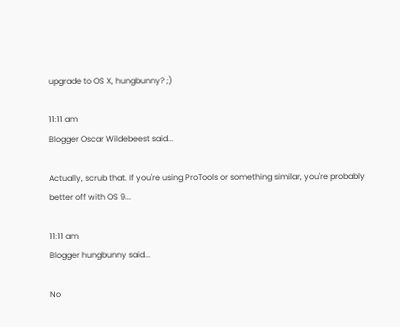upgrade to OS X, hungbunny? ;)

11:11 am
Blogger Oscar Wildebeest said...

Actually, scrub that. If you're using ProTools or something similar, you're probably better off with OS 9...

11:11 am
Blogger hungbunny said...

No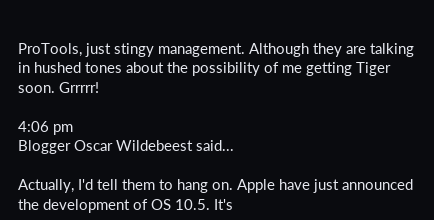ProTools, just stingy management. Although they are talking in hushed tones about the possibility of me getting Tiger soon. Grrrrr!

4:06 pm
Blogger Oscar Wildebeest said...

Actually, I'd tell them to hang on. Apple have just announced the development of OS 10.5. It's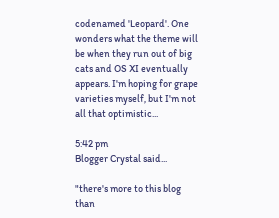codenamed 'Leopard'. One wonders what the theme will be when they run out of big cats and OS XI eventually appears. I'm hoping for grape varieties myself, but I'm not all that optimistic...

5:42 pm
Blogger Crystal said...

"there's more to this blog than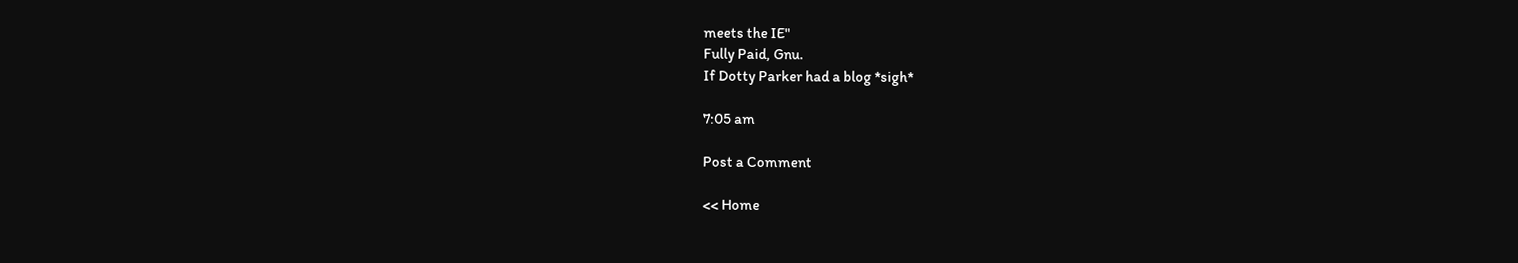meets the IE"
Fully Paid, Gnu.
If Dotty Parker had a blog *sigh*

7:05 am

Post a Comment

<< Home